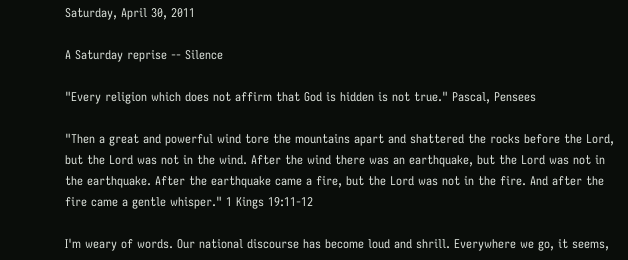Saturday, April 30, 2011

A Saturday reprise -- Silence

"Every religion which does not affirm that God is hidden is not true." Pascal, Pensees

"Then a great and powerful wind tore the mountains apart and shattered the rocks before the Lord, but the Lord was not in the wind. After the wind there was an earthquake, but the Lord was not in the earthquake. After the earthquake came a fire, but the Lord was not in the fire. And after the fire came a gentle whisper." 1 Kings 19:11-12

I'm weary of words. Our national discourse has become loud and shrill. Everywhere we go, it seems,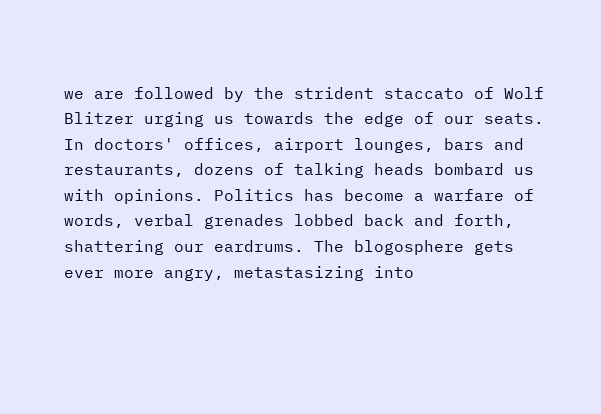we are followed by the strident staccato of Wolf Blitzer urging us towards the edge of our seats. In doctors' offices, airport lounges, bars and restaurants, dozens of talking heads bombard us with opinions. Politics has become a warfare of words, verbal grenades lobbed back and forth, shattering our eardrums. The blogosphere gets ever more angry, metastasizing into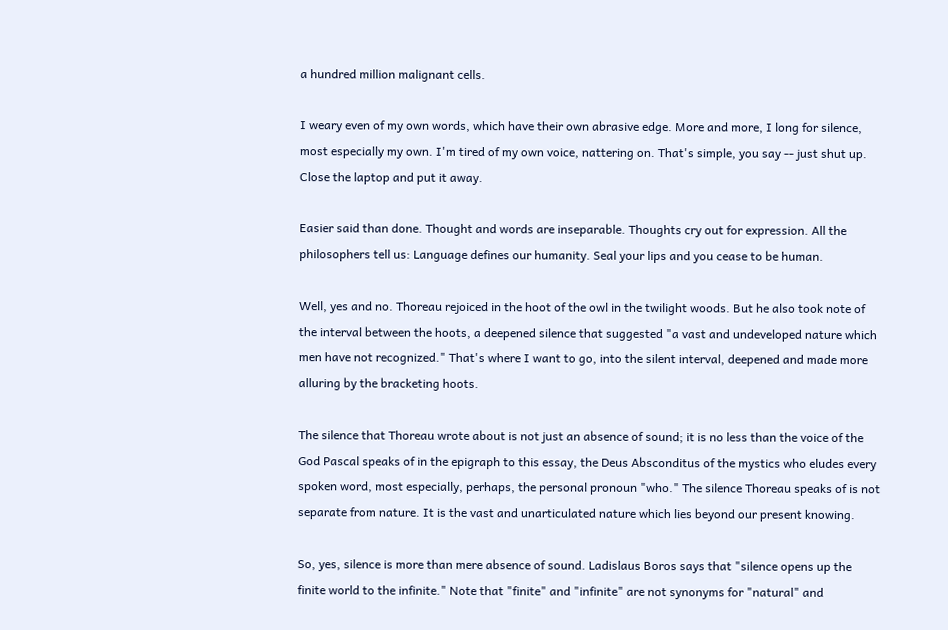a hundred million malignant cells.

I weary even of my own words, which have their own abrasive edge. More and more, I long for silence, most especially my own. I'm tired of my own voice, nattering on. That's simple, you say -- just shut up. Close the laptop and put it away.

Easier said than done. Thought and words are inseparable. Thoughts cry out for expression. All the philosophers tell us: Language defines our humanity. Seal your lips and you cease to be human.

Well, yes and no. Thoreau rejoiced in the hoot of the owl in the twilight woods. But he also took note of the interval between the hoots, a deepened silence that suggested "a vast and undeveloped nature which men have not recognized." That's where I want to go, into the silent interval, deepened and made more alluring by the bracketing hoots.

The silence that Thoreau wrote about is not just an absence of sound; it is no less than the voice of the God Pascal speaks of in the epigraph to this essay, the Deus Absconditus of the mystics who eludes every spoken word, most especially, perhaps, the personal pronoun "who." The silence Thoreau speaks of is not separate from nature. It is the vast and unarticulated nature which lies beyond our present knowing.

So, yes, silence is more than mere absence of sound. Ladislaus Boros says that "silence opens up the finite world to the infinite." Note that "finite" and "infinite" are not synonyms for "natural" and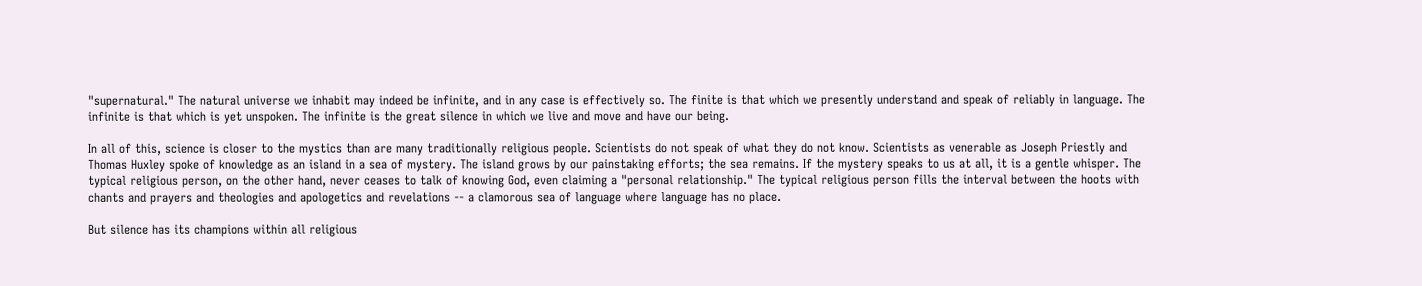"supernatural." The natural universe we inhabit may indeed be infinite, and in any case is effectively so. The finite is that which we presently understand and speak of reliably in language. The infinite is that which is yet unspoken. The infinite is the great silence in which we live and move and have our being.

In all of this, science is closer to the mystics than are many traditionally religious people. Scientists do not speak of what they do not know. Scientists as venerable as Joseph Priestly and Thomas Huxley spoke of knowledge as an island in a sea of mystery. The island grows by our painstaking efforts; the sea remains. If the mystery speaks to us at all, it is a gentle whisper. The typical religious person, on the other hand, never ceases to talk of knowing God, even claiming a "personal relationship." The typical religious person fills the interval between the hoots with chants and prayers and theologies and apologetics and revelations -- a clamorous sea of language where language has no place.

But silence has its champions within all religious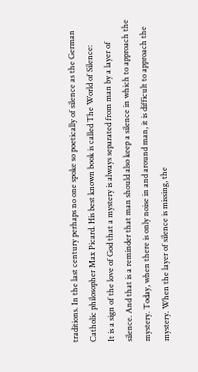traditions. In the last century perhaps no one spoke so poetically of silence as the German Catholic philosopher Max Picard. His best known book is called The World of Silence:
It is a sign of the love of God that a mystery is always separated from man by a layer of silence. And that is a reminder that man should also keep a silence in which to approach the mystery. Today, when there is only noise in and around man, it is difficult to approach the mystery. When the layer of silence is missing, the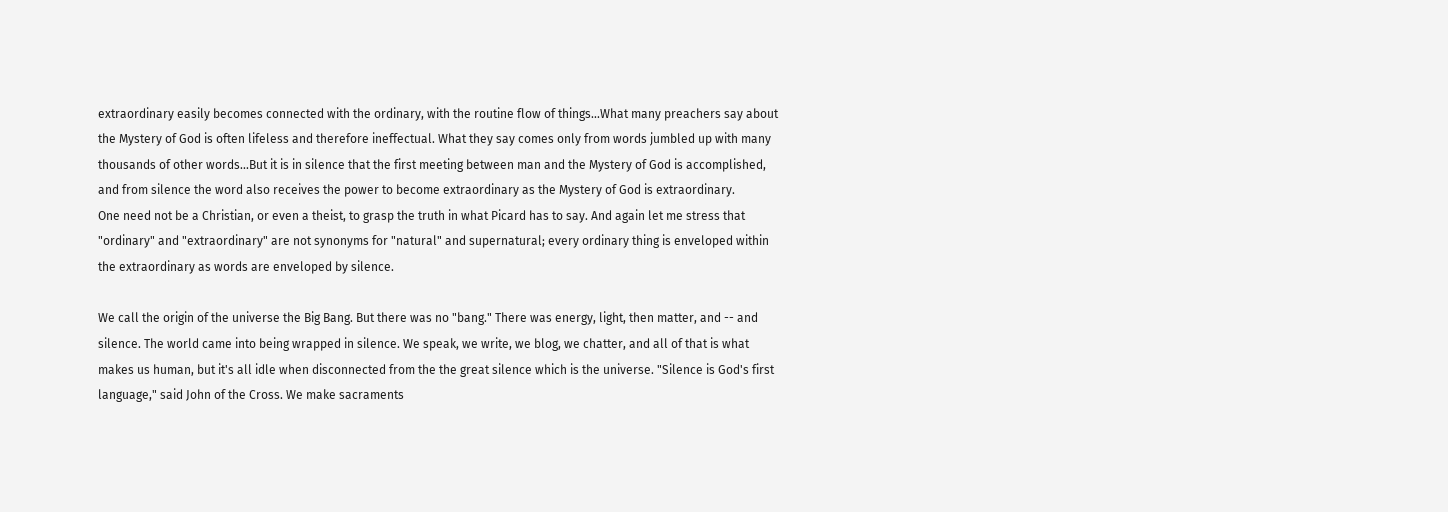extraordinary easily becomes connected with the ordinary, with the routine flow of things...What many preachers say about the Mystery of God is often lifeless and therefore ineffectual. What they say comes only from words jumbled up with many thousands of other words...But it is in silence that the first meeting between man and the Mystery of God is accomplished, and from silence the word also receives the power to become extraordinary as the Mystery of God is extraordinary.
One need not be a Christian, or even a theist, to grasp the truth in what Picard has to say. And again let me stress that "ordinary" and "extraordinary" are not synonyms for "natural" and supernatural; every ordinary thing is enveloped within the extraordinary as words are enveloped by silence.

We call the origin of the universe the Big Bang. But there was no "bang." There was energy, light, then matter, and -- and silence. The world came into being wrapped in silence. We speak, we write, we blog, we chatter, and all of that is what makes us human, but it's all idle when disconnected from the the great silence which is the universe. "Silence is God's first language," said John of the Cross. We make sacraments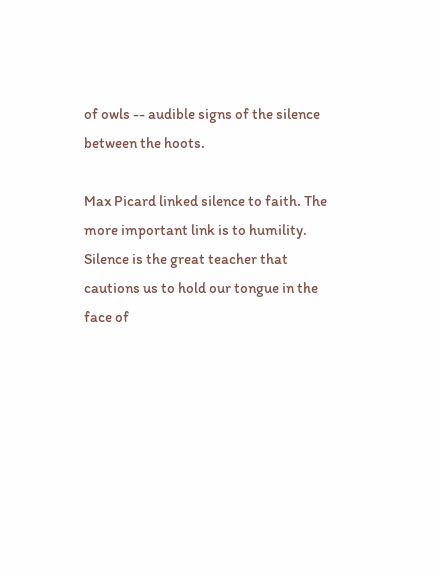of owls -- audible signs of the silence between the hoots.

Max Picard linked silence to faith. The more important link is to humility. Silence is the great teacher that cautions us to hold our tongue in the face of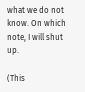what we do not know. On which note, I will shut up.

(This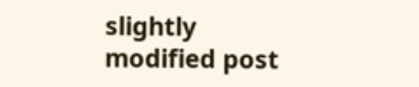slightly modified post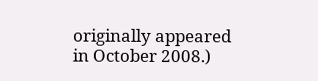originally appeared in October 2008.)